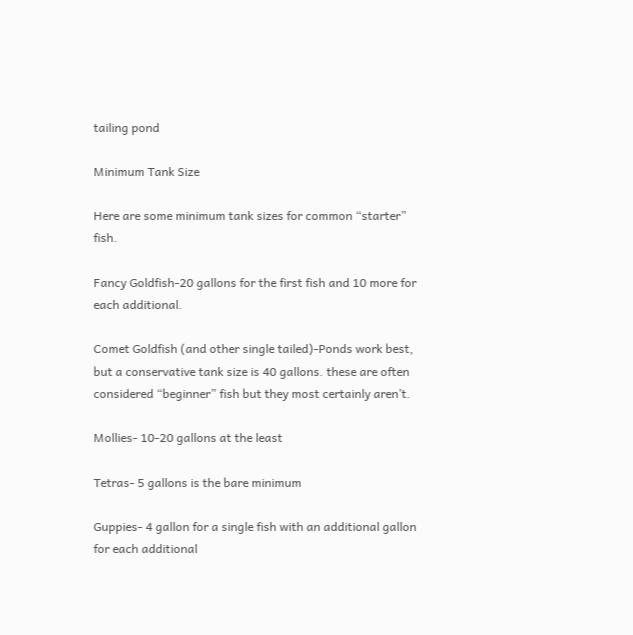tailing pond

Minimum Tank Size

Here are some minimum tank sizes for common “starter” fish.

Fancy Goldfish-20 gallons for the first fish and 10 more for each additional.

Comet Goldfish (and other single tailed)-Ponds work best, but a conservative tank size is 40 gallons. these are often considered “beginner” fish but they most certainly aren’t.

Mollies- 10-20 gallons at the least

Tetras- 5 gallons is the bare minimum

Guppies- 4 gallon for a single fish with an additional gallon for each additional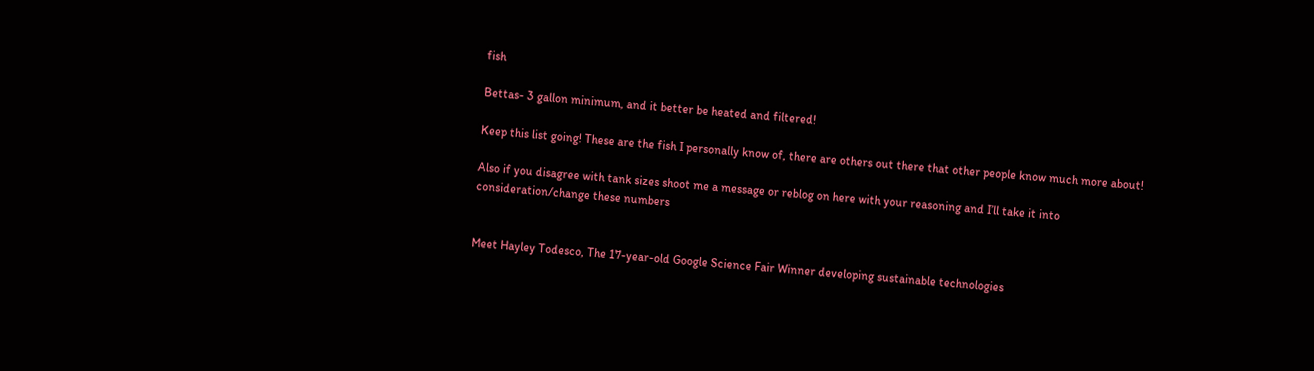fish

Bettas- 3 gallon minimum, and it better be heated and filtered!

Keep this list going! These are the fish I personally know of, there are others out there that other people know much more about!

Also if you disagree with tank sizes shoot me a message or reblog on here with your reasoning and I’ll take it into consideration/change these numbers


Meet Hayley Todesco, The 17-year-old Google Science Fair Winner developing sustainable technologies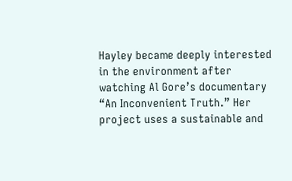Hayley became deeply interested in the environment after watching Al Gore’s documentary “An Inconvenient Truth.” Her project uses a sustainable and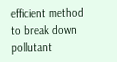efficient method to break down pollutant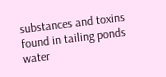substances and toxins found in tailing ponds water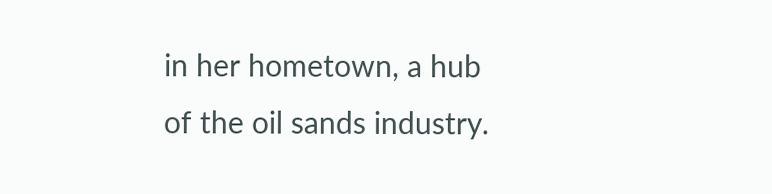in her hometown, a hub of the oil sands industry.